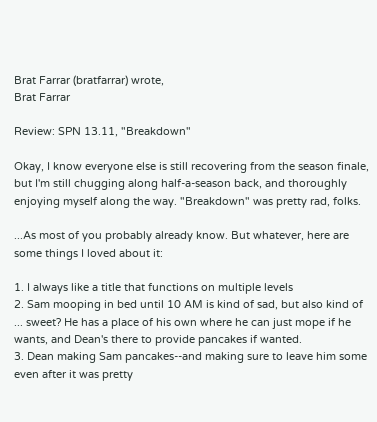Brat Farrar (bratfarrar) wrote,
Brat Farrar

Review: SPN 13.11, "Breakdown"

Okay, I know everyone else is still recovering from the season finale, but I'm still chugging along half-a-season back, and thoroughly enjoying myself along the way. "Breakdown" was pretty rad, folks.

...As most of you probably already know. But whatever, here are some things I loved about it:

1. I always like a title that functions on multiple levels
2. Sam mooping in bed until 10 AM is kind of sad, but also kind of ... sweet? He has a place of his own where he can just mope if he wants, and Dean's there to provide pancakes if wanted.
3. Dean making Sam pancakes--and making sure to leave him some even after it was pretty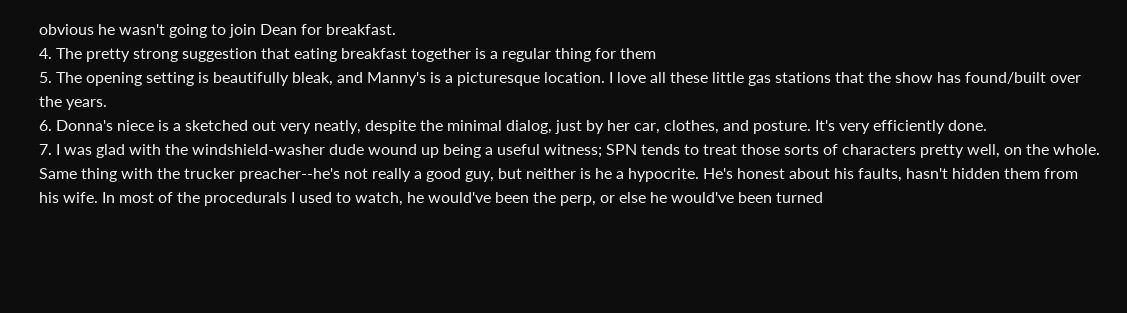obvious he wasn't going to join Dean for breakfast.
4. The pretty strong suggestion that eating breakfast together is a regular thing for them
5. The opening setting is beautifully bleak, and Manny's is a picturesque location. I love all these little gas stations that the show has found/built over the years.
6. Donna's niece is a sketched out very neatly, despite the minimal dialog, just by her car, clothes, and posture. It's very efficiently done.
7. I was glad with the windshield-washer dude wound up being a useful witness; SPN tends to treat those sorts of characters pretty well, on the whole. Same thing with the trucker preacher--he's not really a good guy, but neither is he a hypocrite. He's honest about his faults, hasn't hidden them from his wife. In most of the procedurals I used to watch, he would've been the perp, or else he would've been turned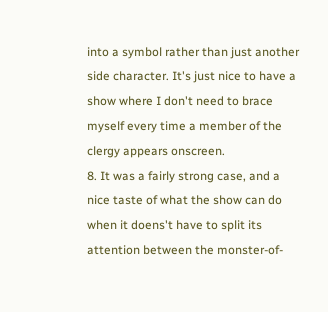into a symbol rather than just another side character. It's just nice to have a show where I don't need to brace myself every time a member of the clergy appears onscreen.
8. It was a fairly strong case, and a nice taste of what the show can do when it doens't have to split its attention between the monster-of-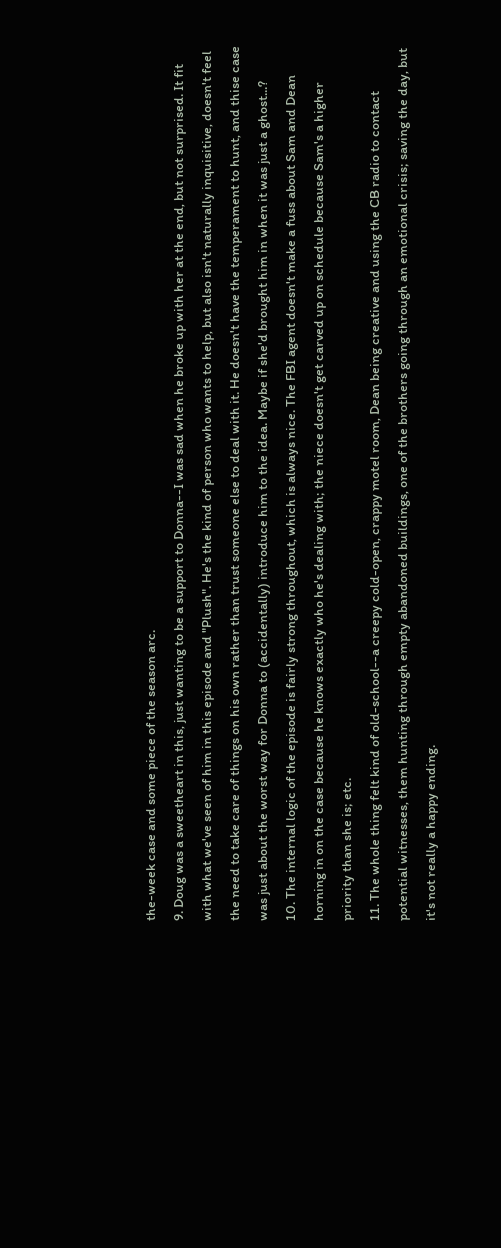the-week case and some piece of the season arc.
9. Doug was a sweetheart in this, just wanting to be a support to Donna--I was sad when he broke up with her at the end, but not surprised. It fit with what we've seen of him in this episode and "Plush". He's the kind of person who wants to help, but also isn't naturally inquisitive, doesn't feel the need to take care of things on his own rather than trust someone else to deal with it. He doesn't have the temperament to hunt, and thise case was just about the worst way for Donna to (accidentally) introduce him to the idea. Maybe if she'd brought him in when it was just a ghost...?
10. The internal logic of the episode is fairly strong throughout, which is always nice. The FBI agent doesn't make a fuss about Sam and Dean horning in on the case because he knows exactly who he's dealing with; the niece doesn't get carved up on schedule because Sam's a higher priority than she is; etc.
11. The whole thing felt kind of old-school--a creepy cold-open, crappy motel room, Dean being creative and using the CB radio to contact potential witnesses, them hunting through empty abandoned buildings, one of the brothers going through an emotional crisis; saving the day, but it's not really a happy ending.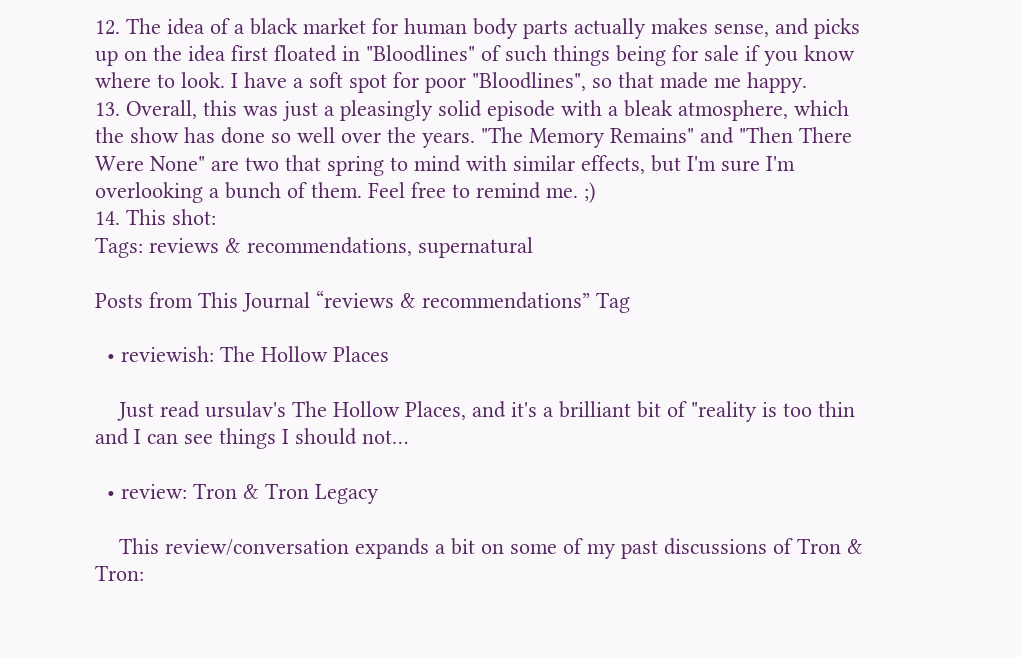12. The idea of a black market for human body parts actually makes sense, and picks up on the idea first floated in "Bloodlines" of such things being for sale if you know where to look. I have a soft spot for poor "Bloodlines", so that made me happy.
13. Overall, this was just a pleasingly solid episode with a bleak atmosphere, which the show has done so well over the years. "The Memory Remains" and "Then There Were None" are two that spring to mind with similar effects, but I'm sure I'm overlooking a bunch of them. Feel free to remind me. ;)
14. This shot:
Tags: reviews & recommendations, supernatural

Posts from This Journal “reviews & recommendations” Tag

  • reviewish: The Hollow Places

    Just read ursulav's The Hollow Places, and it's a brilliant bit of "reality is too thin and I can see things I should not…

  • review: Tron & Tron Legacy

    This review/conversation expands a bit on some of my past discussions of Tron & Tron: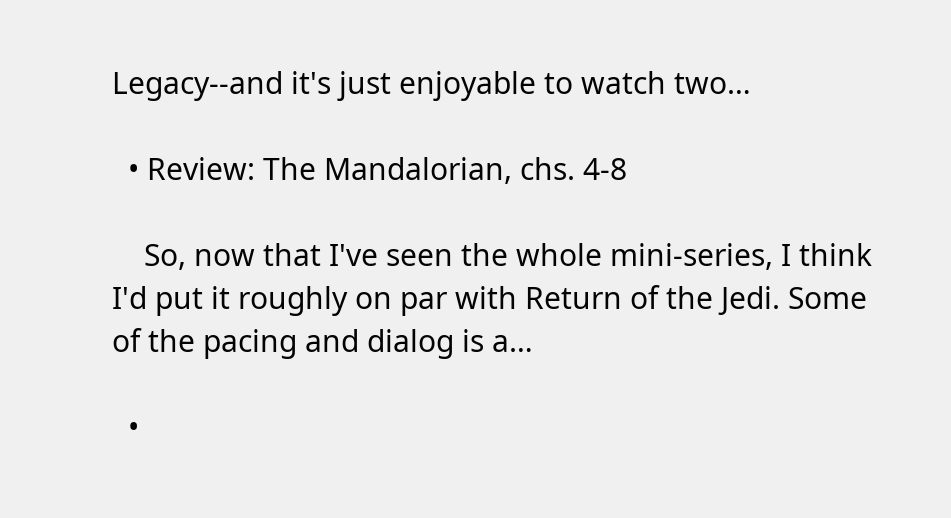Legacy--and it's just enjoyable to watch two…

  • Review: The Mandalorian, chs. 4-8

    So, now that I've seen the whole mini-series, I think I'd put it roughly on par with Return of the Jedi. Some of the pacing and dialog is a…

  •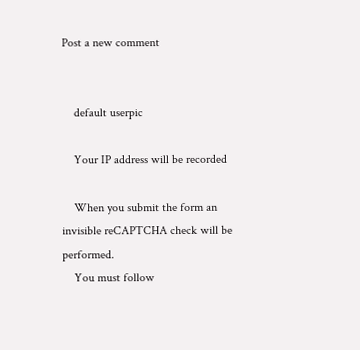Post a new comment


    default userpic

    Your IP address will be recorded

    When you submit the form an invisible reCAPTCHA check will be performed.
    You must follow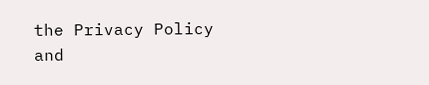the Privacy Policy and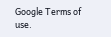Google Terms of use.